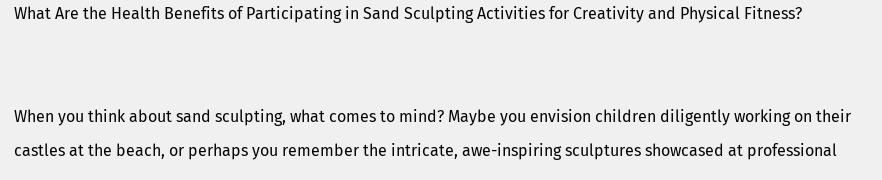What Are the Health Benefits of Participating in Sand Sculpting Activities for Creativity and Physical Fitness?


When you think about sand sculpting, what comes to mind? Maybe you envision children diligently working on their castles at the beach, or perhaps you remember the intricate, awe-inspiring sculptures showcased at professional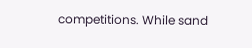competitions. While sand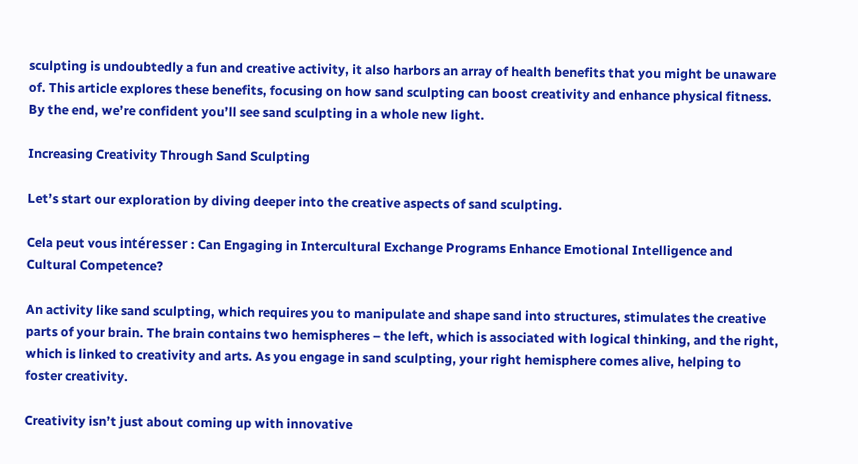sculpting is undoubtedly a fun and creative activity, it also harbors an array of health benefits that you might be unaware of. This article explores these benefits, focusing on how sand sculpting can boost creativity and enhance physical fitness. By the end, we’re confident you’ll see sand sculpting in a whole new light.

Increasing Creativity Through Sand Sculpting

Let’s start our exploration by diving deeper into the creative aspects of sand sculpting.

Cela peut vous intéresser : Can Engaging in Intercultural Exchange Programs Enhance Emotional Intelligence and Cultural Competence?

An activity like sand sculpting, which requires you to manipulate and shape sand into structures, stimulates the creative parts of your brain. The brain contains two hemispheres – the left, which is associated with logical thinking, and the right, which is linked to creativity and arts. As you engage in sand sculpting, your right hemisphere comes alive, helping to foster creativity.

Creativity isn’t just about coming up with innovative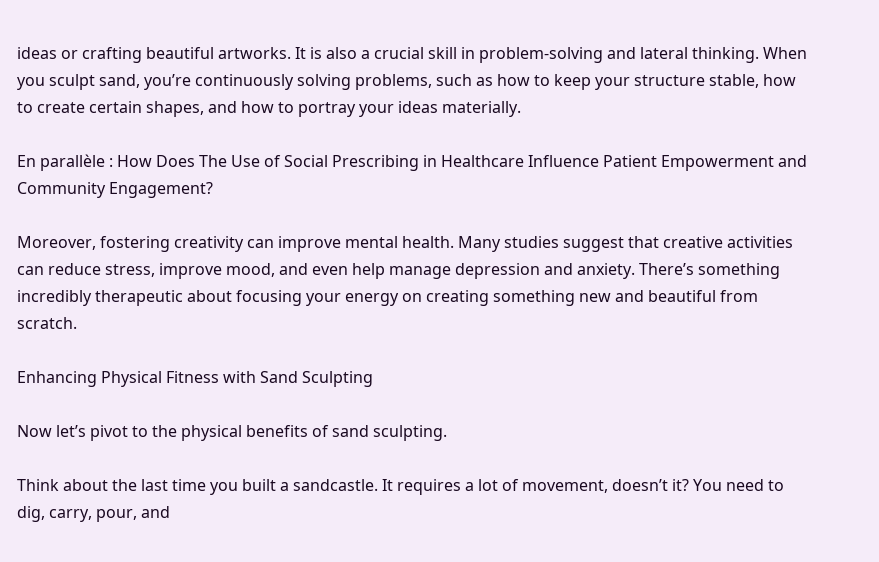ideas or crafting beautiful artworks. It is also a crucial skill in problem-solving and lateral thinking. When you sculpt sand, you’re continuously solving problems, such as how to keep your structure stable, how to create certain shapes, and how to portray your ideas materially.

En parallèle : How Does The Use of Social Prescribing in Healthcare Influence Patient Empowerment and Community Engagement?

Moreover, fostering creativity can improve mental health. Many studies suggest that creative activities can reduce stress, improve mood, and even help manage depression and anxiety. There’s something incredibly therapeutic about focusing your energy on creating something new and beautiful from scratch.

Enhancing Physical Fitness with Sand Sculpting

Now let’s pivot to the physical benefits of sand sculpting.

Think about the last time you built a sandcastle. It requires a lot of movement, doesn’t it? You need to dig, carry, pour, and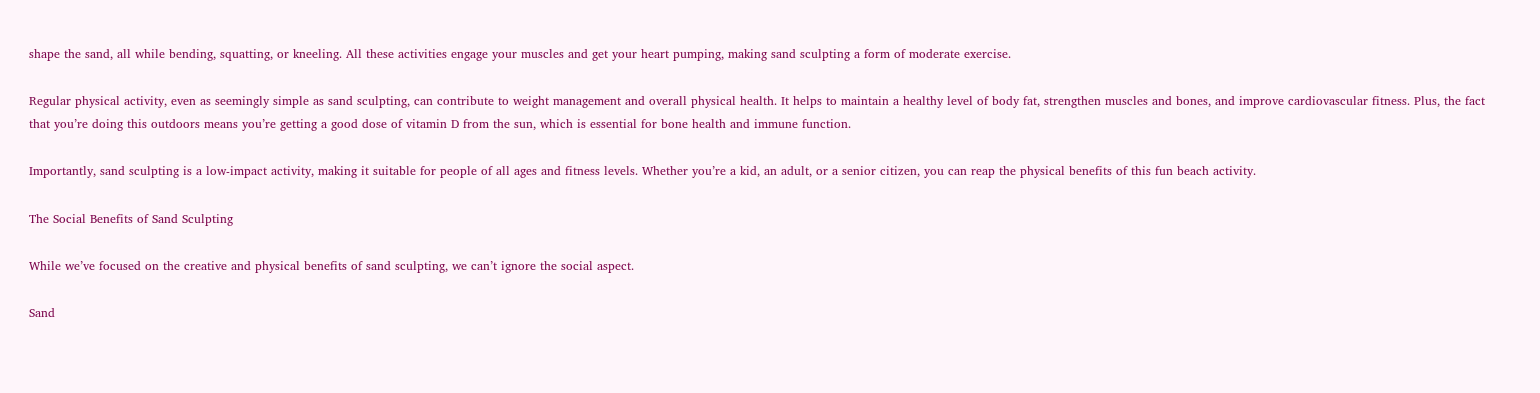shape the sand, all while bending, squatting, or kneeling. All these activities engage your muscles and get your heart pumping, making sand sculpting a form of moderate exercise.

Regular physical activity, even as seemingly simple as sand sculpting, can contribute to weight management and overall physical health. It helps to maintain a healthy level of body fat, strengthen muscles and bones, and improve cardiovascular fitness. Plus, the fact that you’re doing this outdoors means you’re getting a good dose of vitamin D from the sun, which is essential for bone health and immune function.

Importantly, sand sculpting is a low-impact activity, making it suitable for people of all ages and fitness levels. Whether you’re a kid, an adult, or a senior citizen, you can reap the physical benefits of this fun beach activity.

The Social Benefits of Sand Sculpting

While we’ve focused on the creative and physical benefits of sand sculpting, we can’t ignore the social aspect.

Sand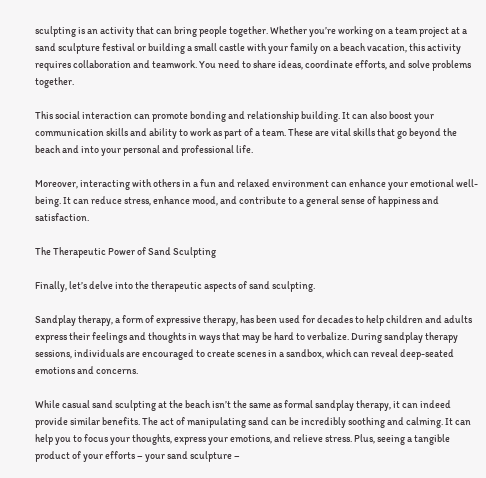sculpting is an activity that can bring people together. Whether you’re working on a team project at a sand sculpture festival or building a small castle with your family on a beach vacation, this activity requires collaboration and teamwork. You need to share ideas, coordinate efforts, and solve problems together.

This social interaction can promote bonding and relationship building. It can also boost your communication skills and ability to work as part of a team. These are vital skills that go beyond the beach and into your personal and professional life.

Moreover, interacting with others in a fun and relaxed environment can enhance your emotional well-being. It can reduce stress, enhance mood, and contribute to a general sense of happiness and satisfaction.

The Therapeutic Power of Sand Sculpting

Finally, let’s delve into the therapeutic aspects of sand sculpting.

Sandplay therapy, a form of expressive therapy, has been used for decades to help children and adults express their feelings and thoughts in ways that may be hard to verbalize. During sandplay therapy sessions, individuals are encouraged to create scenes in a sandbox, which can reveal deep-seated emotions and concerns.

While casual sand sculpting at the beach isn’t the same as formal sandplay therapy, it can indeed provide similar benefits. The act of manipulating sand can be incredibly soothing and calming. It can help you to focus your thoughts, express your emotions, and relieve stress. Plus, seeing a tangible product of your efforts – your sand sculpture –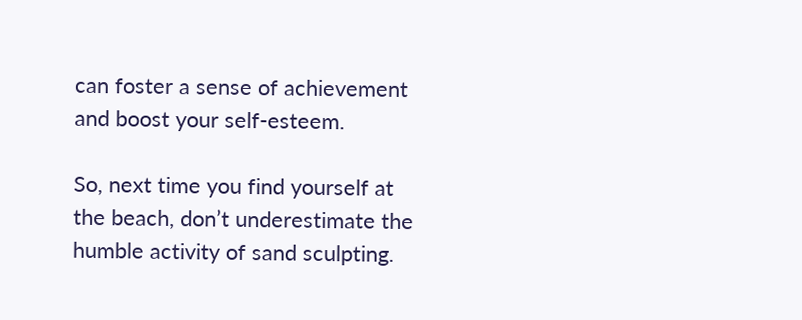can foster a sense of achievement and boost your self-esteem.

So, next time you find yourself at the beach, don’t underestimate the humble activity of sand sculpting.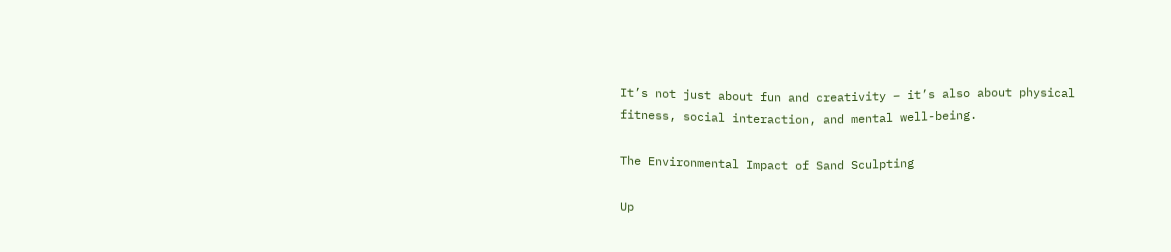It’s not just about fun and creativity – it’s also about physical fitness, social interaction, and mental well-being.

The Environmental Impact of Sand Sculpting

Up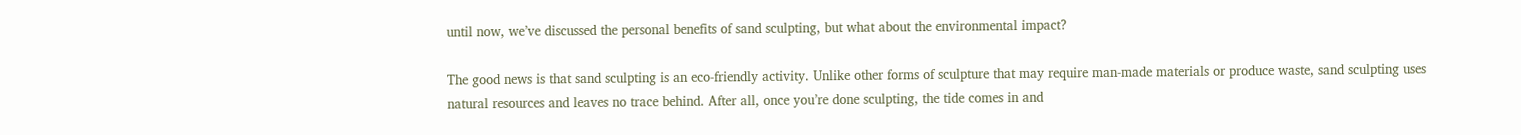until now, we’ve discussed the personal benefits of sand sculpting, but what about the environmental impact?

The good news is that sand sculpting is an eco-friendly activity. Unlike other forms of sculpture that may require man-made materials or produce waste, sand sculpting uses natural resources and leaves no trace behind. After all, once you’re done sculpting, the tide comes in and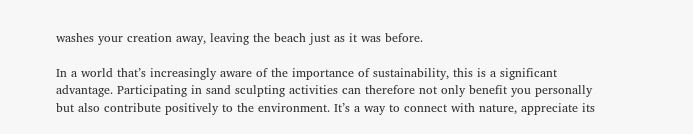washes your creation away, leaving the beach just as it was before.

In a world that’s increasingly aware of the importance of sustainability, this is a significant advantage. Participating in sand sculpting activities can therefore not only benefit you personally but also contribute positively to the environment. It’s a way to connect with nature, appreciate its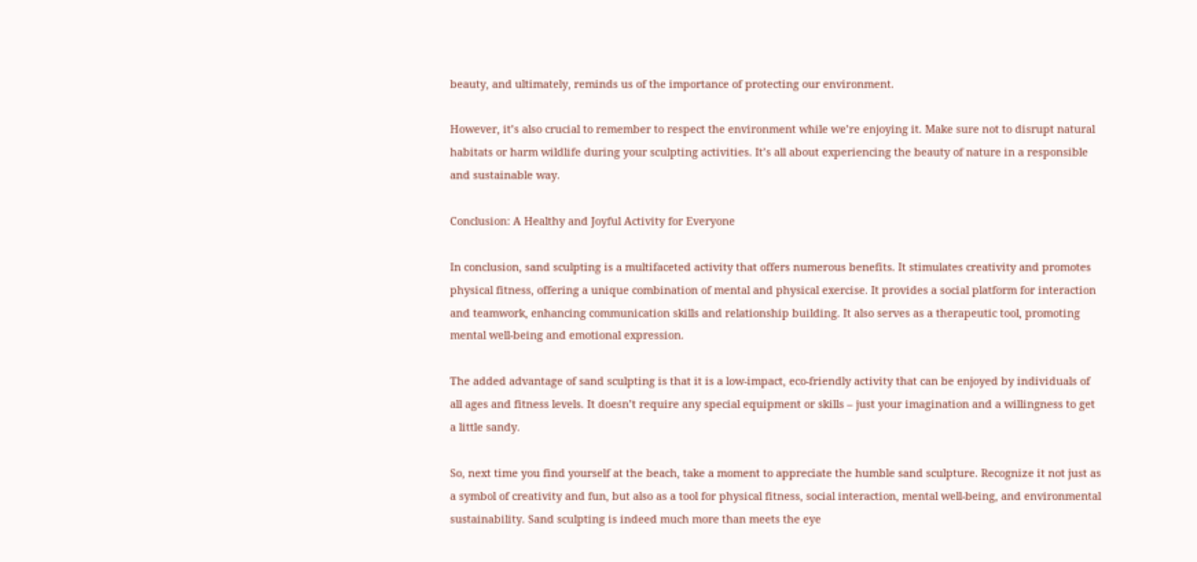beauty, and ultimately, reminds us of the importance of protecting our environment.

However, it’s also crucial to remember to respect the environment while we’re enjoying it. Make sure not to disrupt natural habitats or harm wildlife during your sculpting activities. It’s all about experiencing the beauty of nature in a responsible and sustainable way.

Conclusion: A Healthy and Joyful Activity for Everyone

In conclusion, sand sculpting is a multifaceted activity that offers numerous benefits. It stimulates creativity and promotes physical fitness, offering a unique combination of mental and physical exercise. It provides a social platform for interaction and teamwork, enhancing communication skills and relationship building. It also serves as a therapeutic tool, promoting mental well-being and emotional expression.

The added advantage of sand sculpting is that it is a low-impact, eco-friendly activity that can be enjoyed by individuals of all ages and fitness levels. It doesn’t require any special equipment or skills – just your imagination and a willingness to get a little sandy.

So, next time you find yourself at the beach, take a moment to appreciate the humble sand sculpture. Recognize it not just as a symbol of creativity and fun, but also as a tool for physical fitness, social interaction, mental well-being, and environmental sustainability. Sand sculpting is indeed much more than meets the eye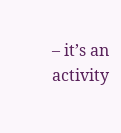– it’s an activity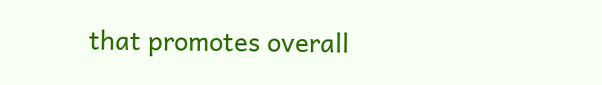that promotes overall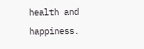health and happiness.